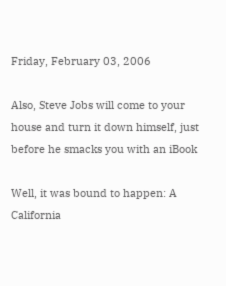Friday, February 03, 2006

Also, Steve Jobs will come to your
house and turn it down himself, just
before he smacks you with an iBook

Well, it was bound to happen: A California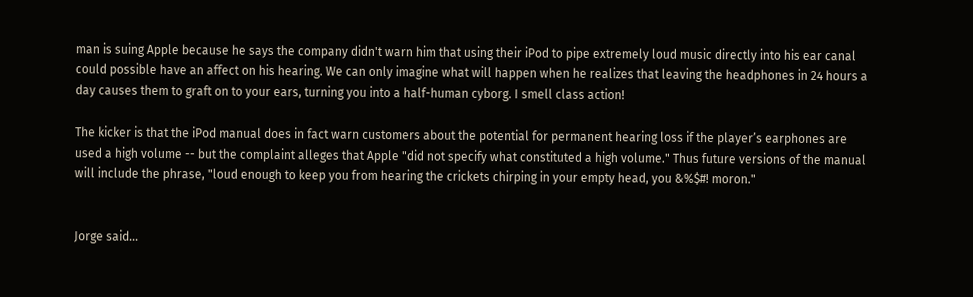man is suing Apple because he says the company didn't warn him that using their iPod to pipe extremely loud music directly into his ear canal could possible have an affect on his hearing. We can only imagine what will happen when he realizes that leaving the headphones in 24 hours a day causes them to graft on to your ears, turning you into a half-human cyborg. I smell class action!

The kicker is that the iPod manual does in fact warn customers about the potential for permanent hearing loss if the player’s earphones are used a high volume -- but the complaint alleges that Apple "did not specify what constituted a high volume." Thus future versions of the manual will include the phrase, "loud enough to keep you from hearing the crickets chirping in your empty head, you &%$#! moron."


Jorge said...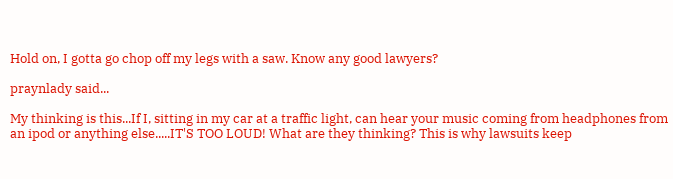Hold on, I gotta go chop off my legs with a saw. Know any good lawyers?

praynlady said...

My thinking is this...If I, sitting in my car at a traffic light, can hear your music coming from headphones from an ipod or anything else.....IT'S TOO LOUD! What are they thinking? This is why lawsuits keep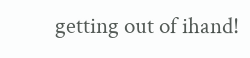getting out of ihand!